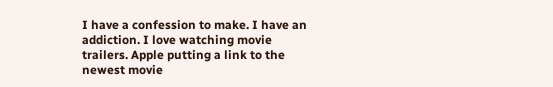I have a confession to make. I have an addiction. I love watching movie trailers. Apple putting a link to the newest movie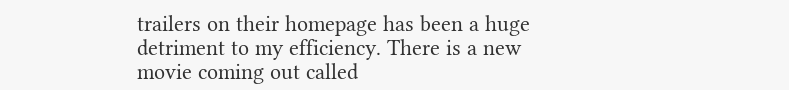trailers on their homepage has been a huge detriment to my efficiency. There is a new movie coming out called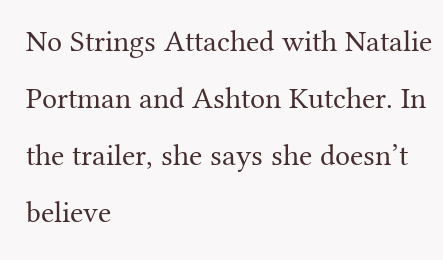No Strings Attached with Natalie Portman and Ashton Kutcher. In the trailer, she says she doesn’t believe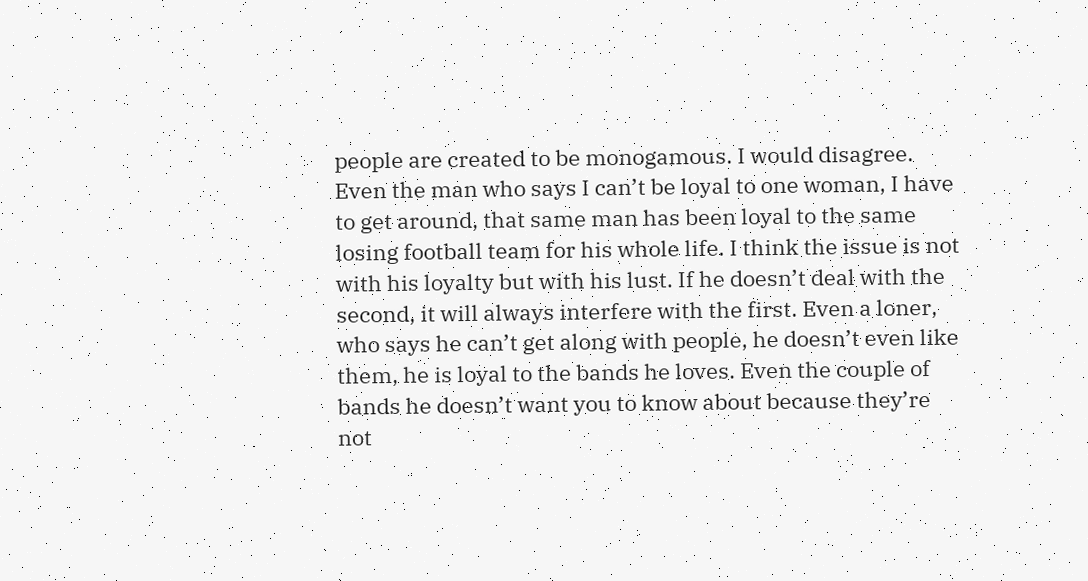people are created to be monogamous. I would disagree. Even the man who says I can’t be loyal to one woman, I have to get around, that same man has been loyal to the same losing football team for his whole life. I think the issue is not with his loyalty but with his lust. If he doesn’t deal with the second, it will always interfere with the first. Even a loner, who says he can’t get along with people, he doesn’t even like them, he is loyal to the bands he loves. Even the couple of bands he doesn’t want you to know about because they’re not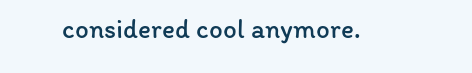considered cool anymore.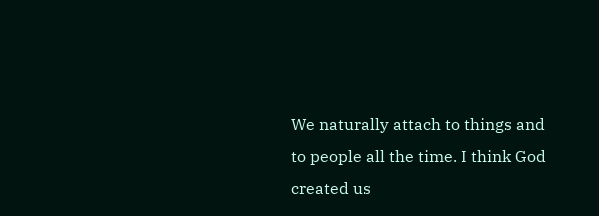We naturally attach to things and to people all the time. I think God created us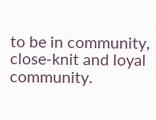to be in community, close-knit and loyal community.